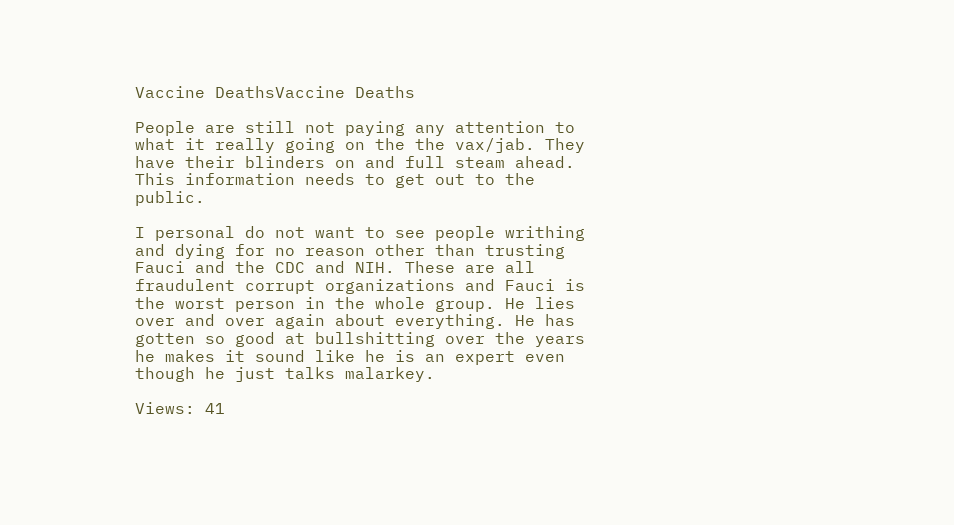Vaccine DeathsVaccine Deaths

People are still not paying any attention to what it really going on the the vax/jab. They have their blinders on and full steam ahead. This information needs to get out to the public.

I personal do not want to see people writhing and dying for no reason other than trusting Fauci and the CDC and NIH. These are all fraudulent corrupt organizations and Fauci is the worst person in the whole group. He lies over and over again about everything. He has gotten so good at bullshitting over the years he makes it sound like he is an expert even though he just talks malarkey.

Views: 41